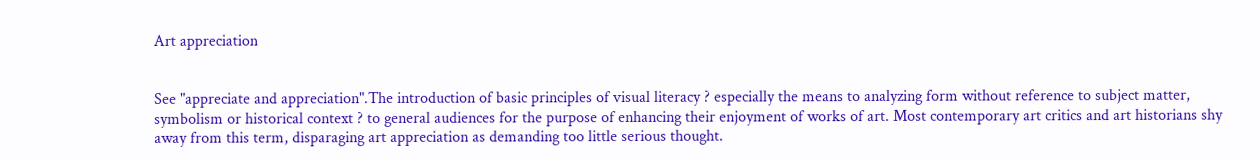Art appreciation


See "appreciate and appreciation".The introduction of basic principles of visual literacy ? especially the means to analyzing form without reference to subject matter, symbolism or historical context ? to general audiences for the purpose of enhancing their enjoyment of works of art. Most contemporary art critics and art historians shy away from this term, disparaging art appreciation as demanding too little serious thought.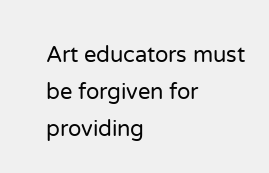Art educators must be forgiven for providing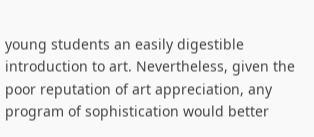young students an easily digestible introduction to art. Nevertheless, given the poor reputation of art appreciation, any program of sophistication would better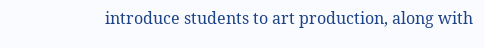introduce students to art production, along with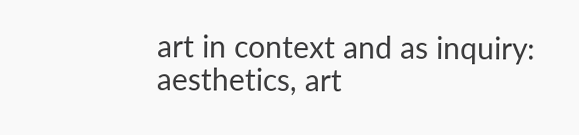art in context and as inquiry: aesthetics, art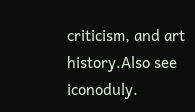criticism, and art history.Also see iconoduly.